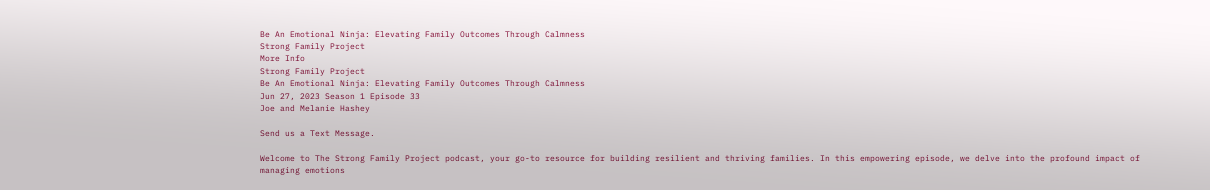Be An Emotional Ninja: Elevating Family Outcomes Through Calmness
Strong Family Project
More Info
Strong Family Project
Be An Emotional Ninja: Elevating Family Outcomes Through Calmness
Jun 27, 2023 Season 1 Episode 33
Joe and Melanie Hashey

Send us a Text Message.

Welcome to The Strong Family Project podcast, your go-to resource for building resilient and thriving families. In this empowering episode, we delve into the profound impact of managing emotions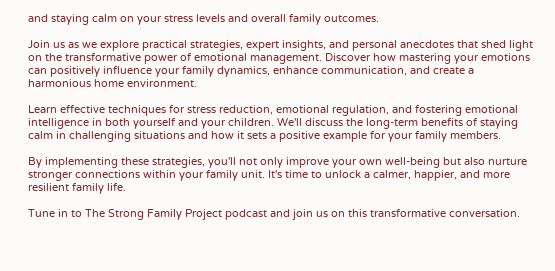and staying calm on your stress levels and overall family outcomes.

Join us as we explore practical strategies, expert insights, and personal anecdotes that shed light on the transformative power of emotional management. Discover how mastering your emotions can positively influence your family dynamics, enhance communication, and create a harmonious home environment.

Learn effective techniques for stress reduction, emotional regulation, and fostering emotional intelligence in both yourself and your children. We'll discuss the long-term benefits of staying calm in challenging situations and how it sets a positive example for your family members.

By implementing these strategies, you'll not only improve your own well-being but also nurture stronger connections within your family unit. It's time to unlock a calmer, happier, and more resilient family life.

Tune in to The Strong Family Project podcast and join us on this transformative conversation.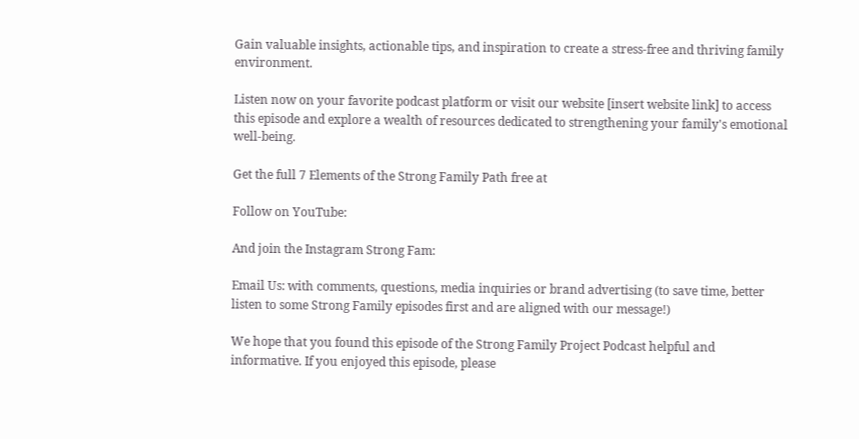Gain valuable insights, actionable tips, and inspiration to create a stress-free and thriving family environment.

Listen now on your favorite podcast platform or visit our website [insert website link] to access this episode and explore a wealth of resources dedicated to strengthening your family's emotional well-being.

Get the full 7 Elements of the Strong Family Path free at

Follow on YouTube:

And join the Instagram Strong Fam:

Email Us: with comments, questions, media inquiries or brand advertising (to save time, better listen to some Strong Family episodes first and are aligned with our message!)

We hope that you found this episode of the Strong Family Project Podcast helpful and informative. If you enjoyed this episode, please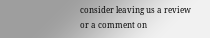consider leaving us a review or a comment on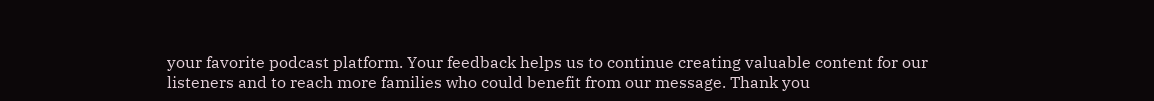your favorite podcast platform. Your feedback helps us to continue creating valuable content for our listeners and to reach more families who could benefit from our message. Thank you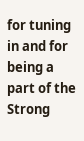for tuning in and for being a part of the Strong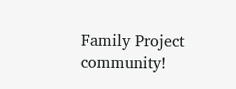Family Project community!